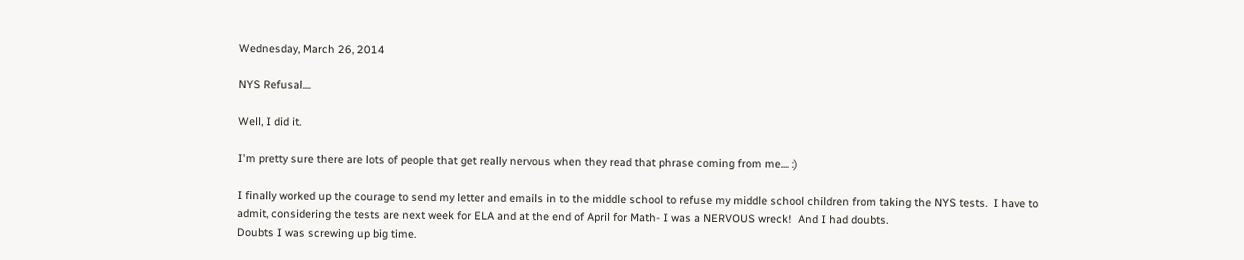Wednesday, March 26, 2014

NYS Refusal....

Well, I did it.

I'm pretty sure there are lots of people that get really nervous when they read that phrase coming from me.... :)

I finally worked up the courage to send my letter and emails in to the middle school to refuse my middle school children from taking the NYS tests.  I have to admit, considering the tests are next week for ELA and at the end of April for Math- I was a NERVOUS wreck!  And I had doubts.
Doubts I was screwing up big time.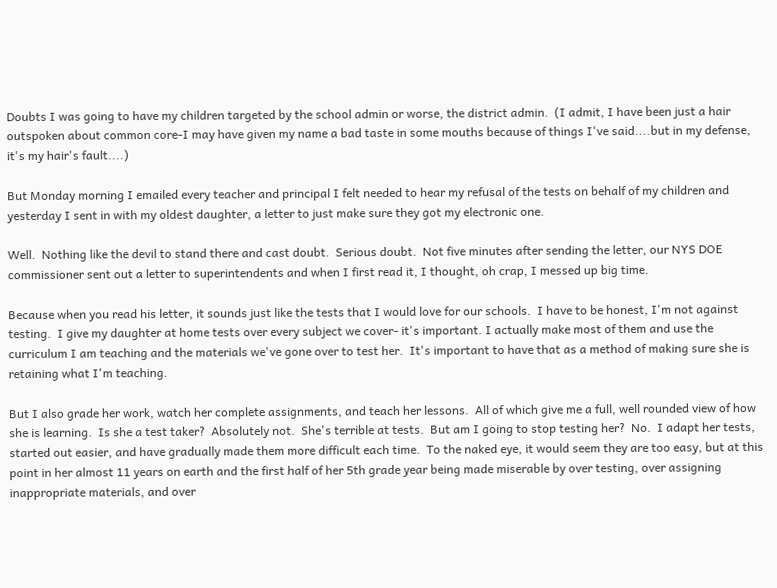Doubts I was going to have my children targeted by the school admin or worse, the district admin.  (I admit, I have been just a hair outspoken about common core-I may have given my name a bad taste in some mouths because of things I've said....but in my defense, it's my hair's fault....)

But Monday morning I emailed every teacher and principal I felt needed to hear my refusal of the tests on behalf of my children and yesterday I sent in with my oldest daughter, a letter to just make sure they got my electronic one.

Well.  Nothing like the devil to stand there and cast doubt.  Serious doubt.  Not five minutes after sending the letter, our NYS DOE commissioner sent out a letter to superintendents and when I first read it, I thought, oh crap, I messed up big time.

Because when you read his letter, it sounds just like the tests that I would love for our schools.  I have to be honest, I'm not against testing.  I give my daughter at home tests over every subject we cover- it's important. I actually make most of them and use the curriculum I am teaching and the materials we've gone over to test her.  It's important to have that as a method of making sure she is retaining what I'm teaching.

But I also grade her work, watch her complete assignments, and teach her lessons.  All of which give me a full, well rounded view of how she is learning.  Is she a test taker?  Absolutely not.  She's terrible at tests.  But am I going to stop testing her?  No.  I adapt her tests, started out easier, and have gradually made them more difficult each time.  To the naked eye, it would seem they are too easy, but at this point in her almost 11 years on earth and the first half of her 5th grade year being made miserable by over testing, over assigning inappropriate materials, and over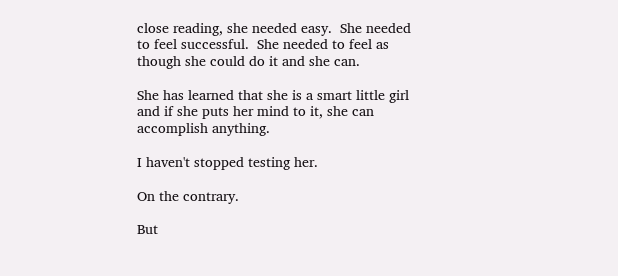close reading, she needed easy.  She needed to feel successful.  She needed to feel as though she could do it and she can.

She has learned that she is a smart little girl and if she puts her mind to it, she can accomplish anything.

I haven't stopped testing her.

On the contrary.

But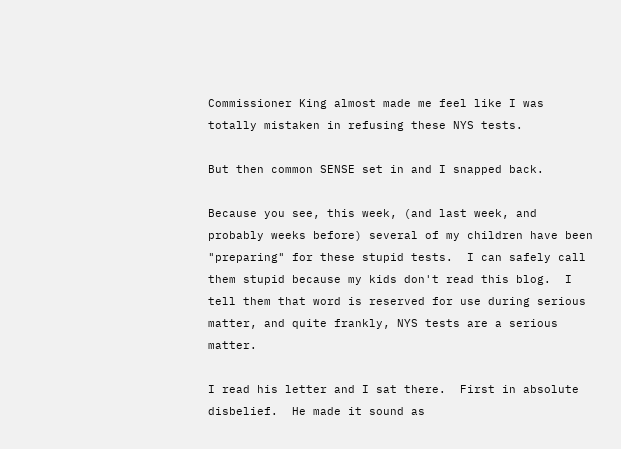Commissioner King almost made me feel like I was totally mistaken in refusing these NYS tests.

But then common SENSE set in and I snapped back.

Because you see, this week, (and last week, and probably weeks before) several of my children have been "preparing" for these stupid tests.  I can safely call them stupid because my kids don't read this blog.  I tell them that word is reserved for use during serious matter, and quite frankly, NYS tests are a serious matter.

I read his letter and I sat there.  First in absolute disbelief.  He made it sound as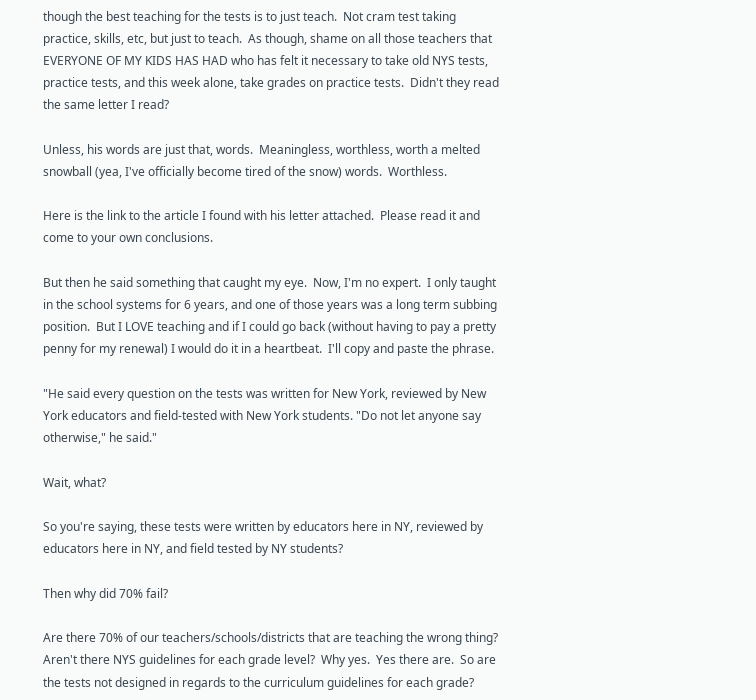though the best teaching for the tests is to just teach.  Not cram test taking practice, skills, etc, but just to teach.  As though, shame on all those teachers that EVERYONE OF MY KIDS HAS HAD who has felt it necessary to take old NYS tests, practice tests, and this week alone, take grades on practice tests.  Didn't they read the same letter I read?

Unless, his words are just that, words.  Meaningless, worthless, worth a melted snowball (yea, I've officially become tired of the snow) words.  Worthless.

Here is the link to the article I found with his letter attached.  Please read it and come to your own conclusions.

But then he said something that caught my eye.  Now, I'm no expert.  I only taught in the school systems for 6 years, and one of those years was a long term subbing position.  But I LOVE teaching and if I could go back (without having to pay a pretty penny for my renewal) I would do it in a heartbeat.  I'll copy and paste the phrase.

"He said every question on the tests was written for New York, reviewed by New York educators and field-tested with New York students. "Do not let anyone say otherwise," he said."

Wait, what?

So you're saying, these tests were written by educators here in NY, reviewed by educators here in NY, and field tested by NY students?

Then why did 70% fail?

Are there 70% of our teachers/schools/districts that are teaching the wrong thing?
Aren't there NYS guidelines for each grade level?  Why yes.  Yes there are.  So are the tests not designed in regards to the curriculum guidelines for each grade?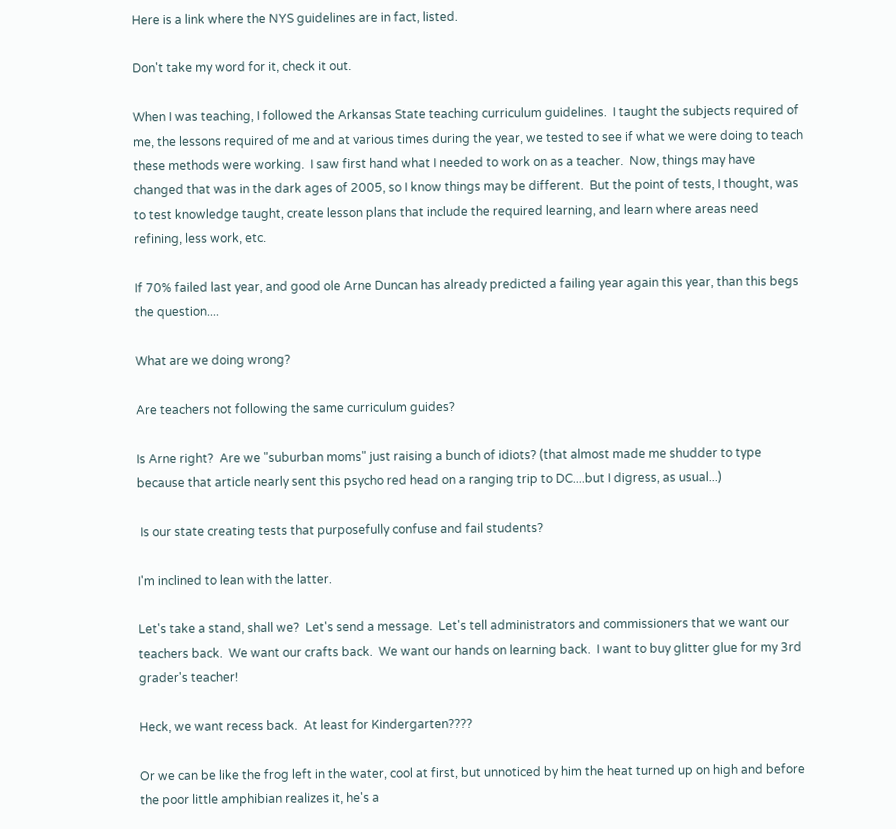Here is a link where the NYS guidelines are in fact, listed.

Don't take my word for it, check it out.

When I was teaching, I followed the Arkansas State teaching curriculum guidelines.  I taught the subjects required of me, the lessons required of me and at various times during the year, we tested to see if what we were doing to teach these methods were working.  I saw first hand what I needed to work on as a teacher.  Now, things may have changed that was in the dark ages of 2005, so I know things may be different.  But the point of tests, I thought, was to test knowledge taught, create lesson plans that include the required learning, and learn where areas need refining, less work, etc.

If 70% failed last year, and good ole Arne Duncan has already predicted a failing year again this year, than this begs the question....

What are we doing wrong?

Are teachers not following the same curriculum guides?

Is Arne right?  Are we "suburban moms" just raising a bunch of idiots? (that almost made me shudder to type because that article nearly sent this psycho red head on a ranging trip to DC....but I digress, as usual...)

 Is our state creating tests that purposefully confuse and fail students?

I'm inclined to lean with the latter.

Let's take a stand, shall we?  Let's send a message.  Let's tell administrators and commissioners that we want our teachers back.  We want our crafts back.  We want our hands on learning back.  I want to buy glitter glue for my 3rd grader's teacher!

Heck, we want recess back.  At least for Kindergarten????

Or we can be like the frog left in the water, cool at first, but unnoticed by him the heat turned up on high and before the poor little amphibian realizes it, he's a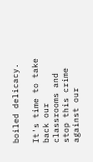boiled delicacy.

It's time to take back our classrooms and stop this crime against our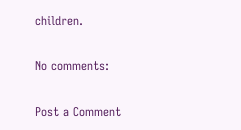children.

No comments:

Post a Comment